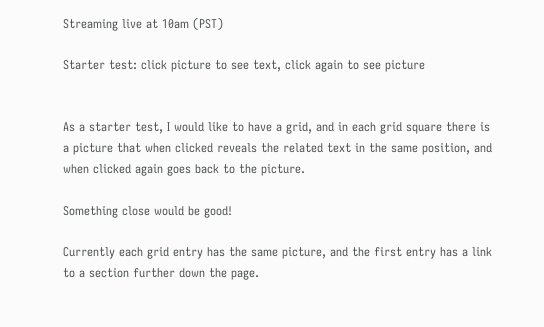Streaming live at 10am (PST)

Starter test: click picture to see text, click again to see picture


As a starter test, I would like to have a grid, and in each grid square there is a picture that when clicked reveals the related text in the same position, and when clicked again goes back to the picture.

Something close would be good!

Currently each grid entry has the same picture, and the first entry has a link to a section further down the page.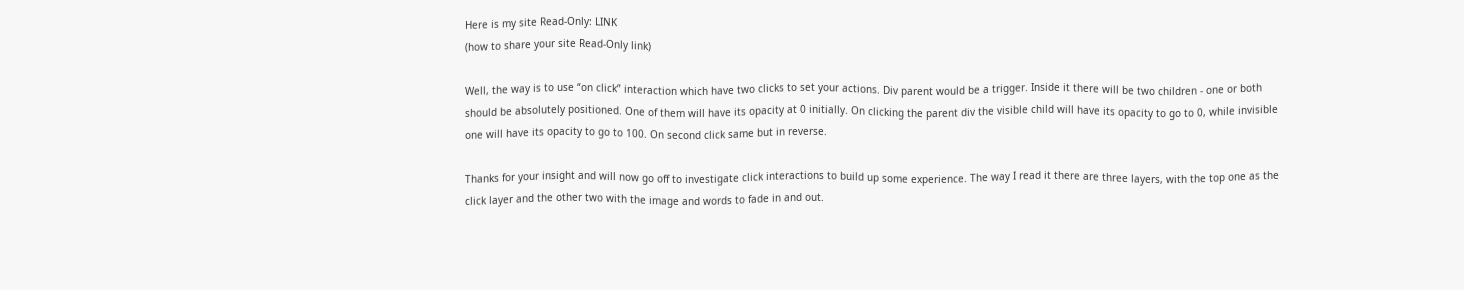Here is my site Read-Only: LINK
(how to share your site Read-Only link)

Well, the way is to use “on click” interaction which have two clicks to set your actions. Div parent would be a trigger. Inside it there will be two children - one or both should be absolutely positioned. One of them will have its opacity at 0 initially. On clicking the parent div the visible child will have its opacity to go to 0, while invisible one will have its opacity to go to 100. On second click same but in reverse.

Thanks for your insight and will now go off to investigate click interactions to build up some experience. The way I read it there are three layers, with the top one as the click layer and the other two with the image and words to fade in and out.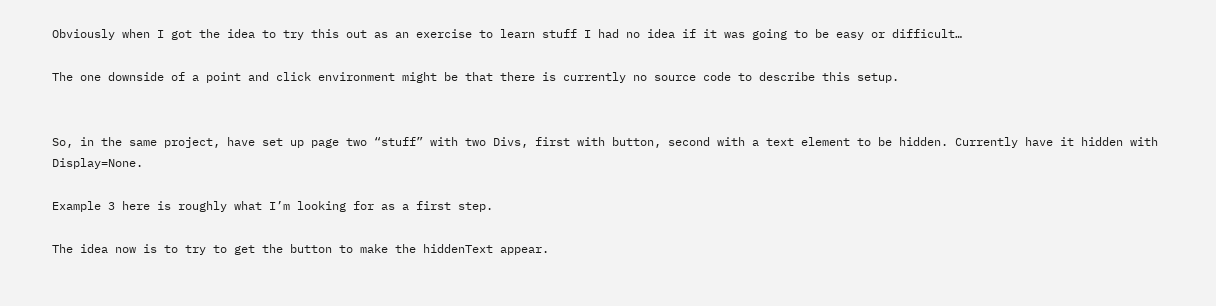Obviously when I got the idea to try this out as an exercise to learn stuff I had no idea if it was going to be easy or difficult…

The one downside of a point and click environment might be that there is currently no source code to describe this setup.


So, in the same project, have set up page two “stuff” with two Divs, first with button, second with a text element to be hidden. Currently have it hidden with Display=None.

Example 3 here is roughly what I’m looking for as a first step.

The idea now is to try to get the button to make the hiddenText appear.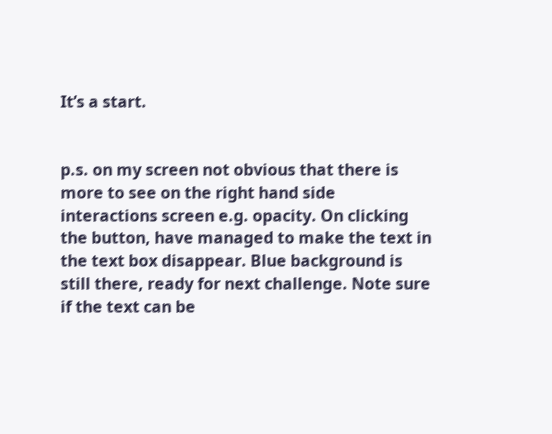It’s a start.


p.s. on my screen not obvious that there is more to see on the right hand side interactions screen e.g. opacity. On clicking the button, have managed to make the text in the text box disappear. Blue background is still there, ready for next challenge. Note sure if the text can be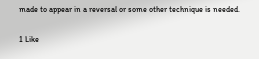made to appear in a reversal or some other technique is needed.


1 Like